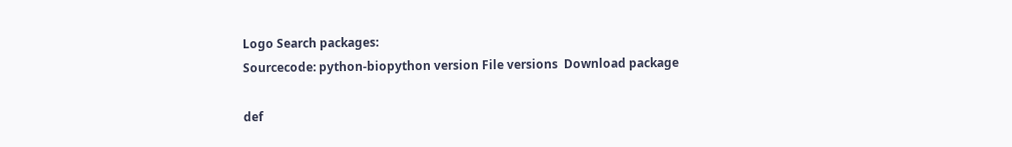Logo Search packages:
Sourcecode: python-biopython version File versions  Download package

def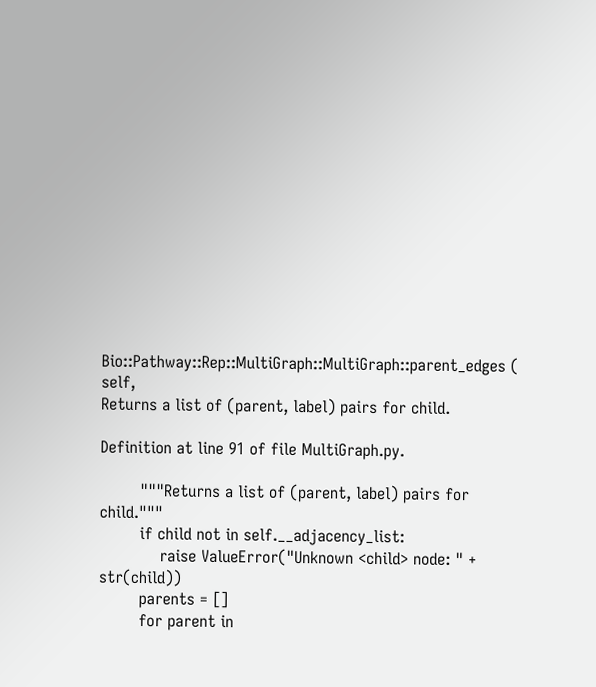Bio::Pathway::Rep::MultiGraph::MultiGraph::parent_edges (   self,
Returns a list of (parent, label) pairs for child.

Definition at line 91 of file MultiGraph.py.

        """Returns a list of (parent, label) pairs for child."""
        if child not in self.__adjacency_list:
            raise ValueError("Unknown <child> node: " + str(child))
        parents = []
        for parent in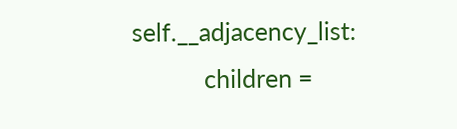self.__adjacency_list:
            children =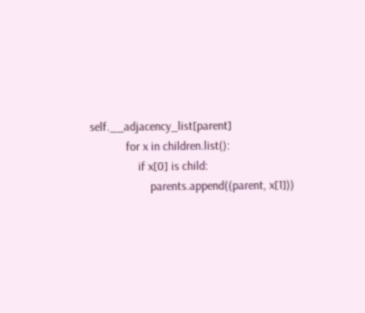self.__adjacency_list[parent]
            for x in children.list():
                if x[0] is child:
                    parents.append((parent, x[1]))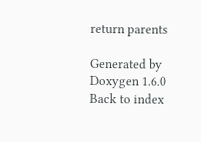return parents

Generated by  Doxygen 1.6.0   Back to index